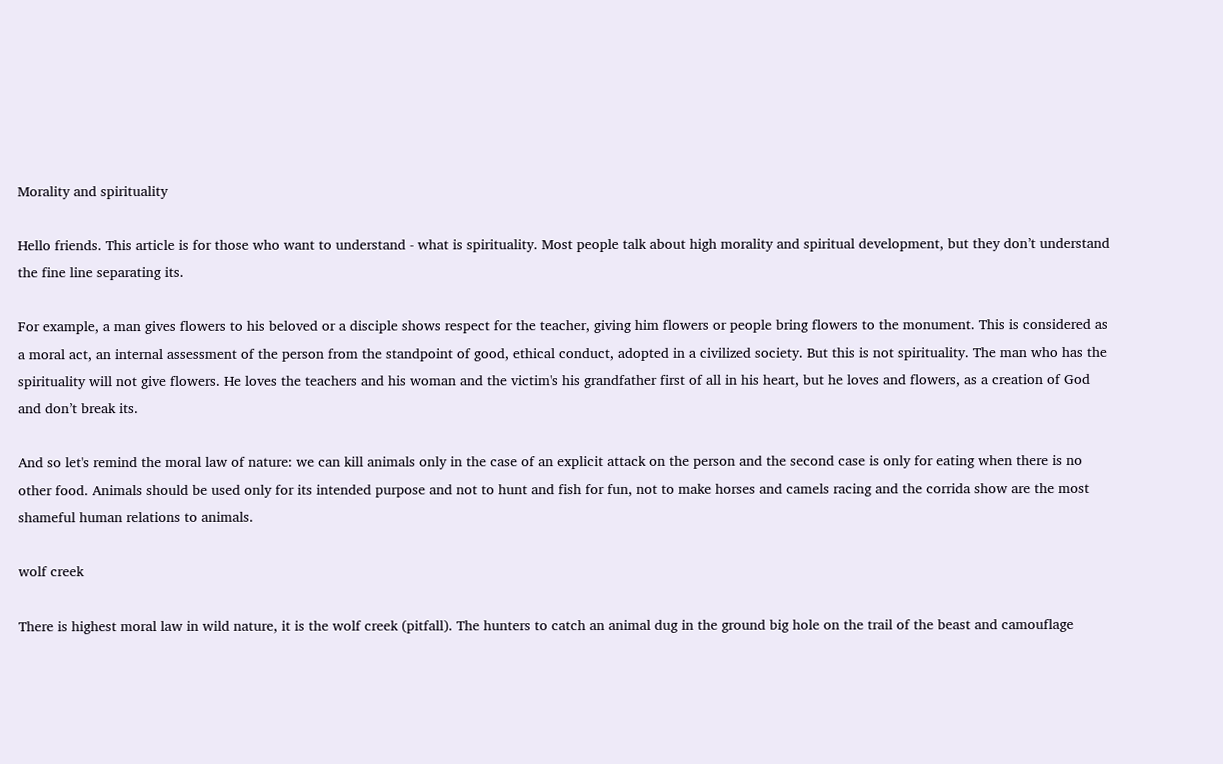Morality and spirituality

Hello friends. This article is for those who want to understand - what is spirituality. Most people talk about high morality and spiritual development, but they don’t understand the fine line separating its.

For example, a man gives flowers to his beloved or a disciple shows respect for the teacher, giving him flowers or people bring flowers to the monument. This is considered as a moral act, an internal assessment of the person from the standpoint of good, ethical conduct, adopted in a civilized society. But this is not spirituality. The man who has the spirituality will not give flowers. He loves the teachers and his woman and the victim's his grandfather first of all in his heart, but he loves and flowers, as a creation of God and don’t break its.

And so let's remind the moral law of nature: we can kill animals only in the case of an explicit attack on the person and the second case is only for eating when there is no other food. Animals should be used only for its intended purpose and not to hunt and fish for fun, not to make horses and camels racing and the corrida show are the most shameful human relations to animals.

wolf creek

There is highest moral law in wild nature, it is the wolf creek (pitfall). The hunters to catch an animal dug in the ground big hole on the trail of the beast and camouflage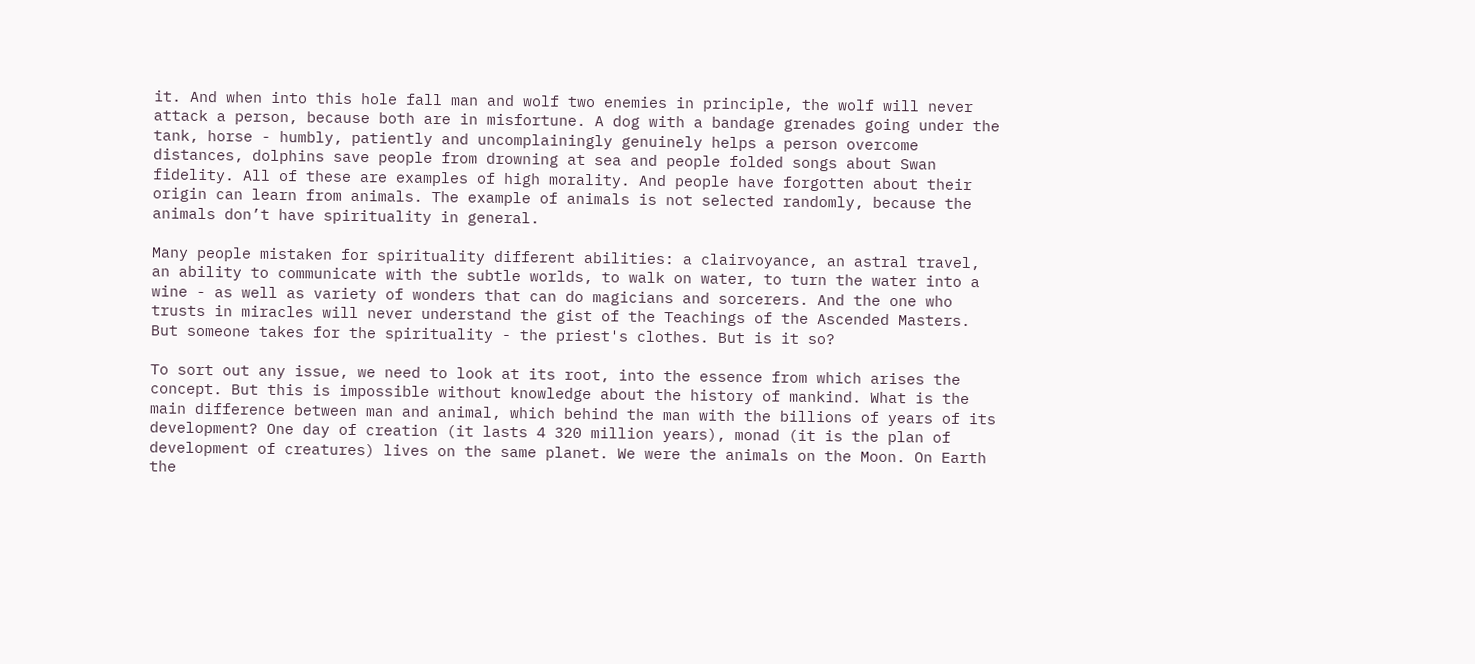it. And when into this hole fall man and wolf two enemies in principle, the wolf will never attack a person, because both are in misfortune. A dog with a bandage grenades going under the tank, horse - humbly, patiently and uncomplainingly genuinely helps a person overcome distances, dolphins save people from drowning at sea and people folded songs about Swan fidelity. All of these are examples of high morality. And people have forgotten about their origin can learn from animals. The example of animals is not selected randomly, because the animals don’t have spirituality in general.

Many people mistaken for spirituality different abilities: a clairvoyance, an astral travel, an ability to communicate with the subtle worlds, to walk on water, to turn the water into a wine - as well as variety of wonders that can do magicians and sorcerers. And the one who trusts in miracles will never understand the gist of the Teachings of the Ascended Masters. But someone takes for the spirituality - the priest's clothes. But is it so?

To sort out any issue, we need to look at its root, into the essence from which arises the concept. But this is impossible without knowledge about the history of mankind. What is the main difference between man and animal, which behind the man with the billions of years of its development? One day of creation (it lasts 4 320 million years), monad (it is the plan of development of creatures) lives on the same planet. We were the animals on the Moon. On Earth the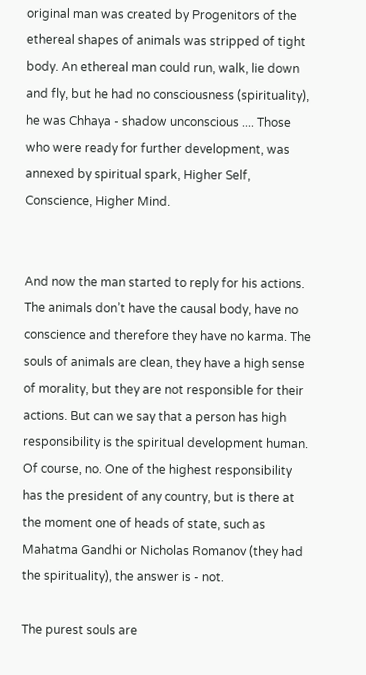original man was created by Progenitors of the ethereal shapes of animals was stripped of tight body. An ethereal man could run, walk, lie down and fly, but he had no consciousness (spirituality), he was Chhaya - shadow unconscious .... Those who were ready for further development, was annexed by spiritual spark, Higher Self, Conscience, Higher Mind.


And now the man started to reply for his actions. The animals don’t have the causal body, have no conscience and therefore they have no karma. The souls of animals are clean, they have a high sense of morality, but they are not responsible for their actions. But can we say that a person has high responsibility is the spiritual development human. Of course, no. One of the highest responsibility has the president of any country, but is there at the moment one of heads of state, such as Mahatma Gandhi or Nicholas Romanov (they had the spirituality), the answer is - not.

The purest souls are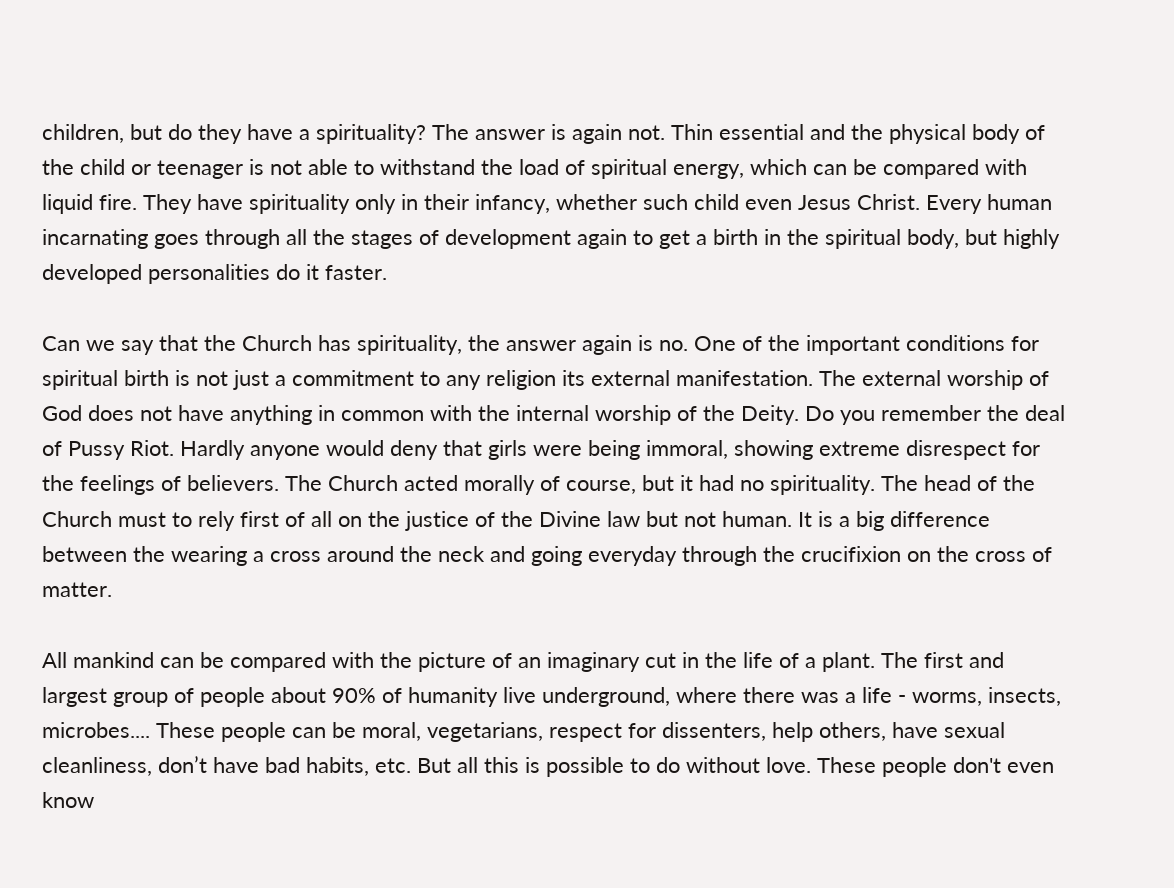children, but do they have a spirituality? The answer is again not. Thin essential and the physical body of the child or teenager is not able to withstand the load of spiritual energy, which can be compared with liquid fire. They have spirituality only in their infancy, whether such child even Jesus Christ. Every human incarnating goes through all the stages of development again to get a birth in the spiritual body, but highly developed personalities do it faster.

Can we say that the Church has spirituality, the answer again is no. One of the important conditions for spiritual birth is not just a commitment to any religion its external manifestation. The external worship of God does not have anything in common with the internal worship of the Deity. Do you remember the deal of Pussy Riot. Hardly anyone would deny that girls were being immoral, showing extreme disrespect for the feelings of believers. The Church acted morally of course, but it had no spirituality. The head of the Church must to rely first of all on the justice of the Divine law but not human. It is a big difference between the wearing a cross around the neck and going everyday through the crucifixion on the cross of matter.

All mankind can be compared with the picture of an imaginary cut in the life of a plant. The first and largest group of people about 90% of humanity live underground, where there was a life - worms, insects, microbes.... These people can be moral, vegetarians, respect for dissenters, help others, have sexual cleanliness, don’t have bad habits, etc. But all this is possible to do without love. These people don't even know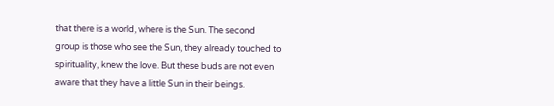that there is a world, where is the Sun. The second group is those who see the Sun, they already touched to spirituality, knew the love. But these buds are not even aware that they have a little Sun in their beings.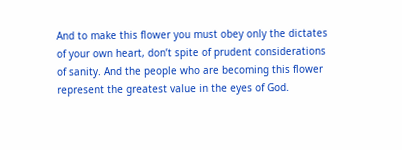And to make this flower you must obey only the dictates of your own heart, don’t spite of prudent considerations of sanity. And the people who are becoming this flower represent the greatest value in the eyes of God.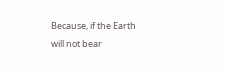Because, if the Earth will not bear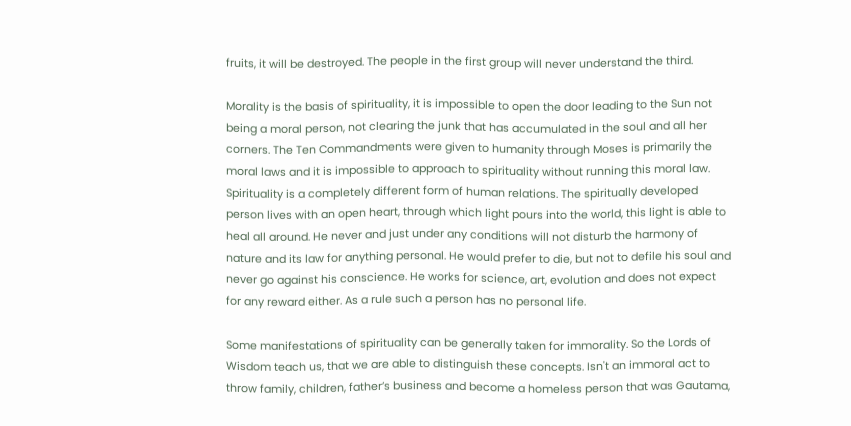fruits, it will be destroyed. The people in the first group will never understand the third.

Morality is the basis of spirituality, it is impossible to open the door leading to the Sun not being a moral person, not clearing the junk that has accumulated in the soul and all her corners. The Ten Commandments were given to humanity through Moses is primarily the moral laws and it is impossible to approach to spirituality without running this moral law. Spirituality is a completely different form of human relations. The spiritually developed person lives with an open heart, through which light pours into the world, this light is able to heal all around. He never and just under any conditions will not disturb the harmony of nature and its law for anything personal. He would prefer to die, but not to defile his soul and never go against his conscience. He works for science, art, evolution and does not expect for any reward either. As a rule such a person has no personal life.

Some manifestations of spirituality can be generally taken for immorality. So the Lords of Wisdom teach us, that we are able to distinguish these concepts. Isn't an immoral act to throw family, children, father’s business and become a homeless person that was Gautama,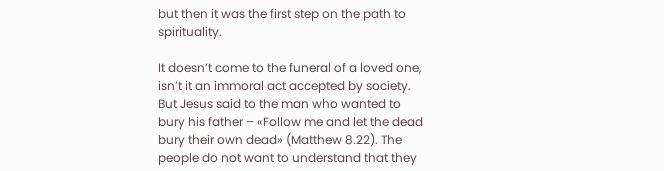but then it was the first step on the path to spirituality.

It doesn’t come to the funeral of a loved one, isn’t it an immoral act accepted by society. But Jesus said to the man who wanted to bury his father – «Follow me and let the dead bury their own dead» (Matthew 8.22). The people do not want to understand that they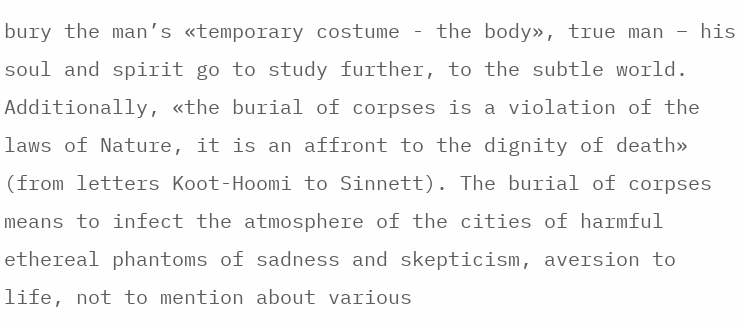bury the man’s «temporary costume - the body», true man – his soul and spirit go to study further, to the subtle world. Additionally, «the burial of corpses is a violation of the laws of Nature, it is an affront to the dignity of death» (from letters Koot-Hoomi to Sinnett). The burial of corpses means to infect the atmosphere of the cities of harmful ethereal phantoms of sadness and skepticism, aversion to life, not to mention about various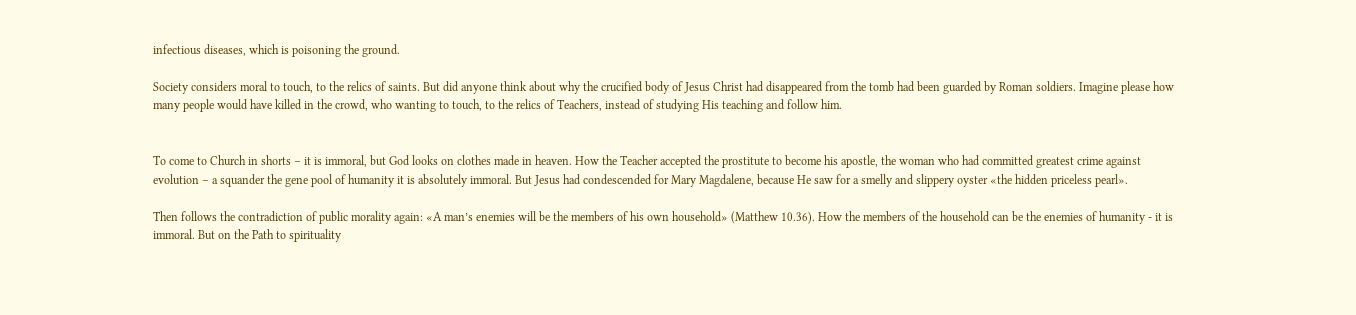infectious diseases, which is poisoning the ground.

Society considers moral to touch, to the relics of saints. But did anyone think about why the crucified body of Jesus Christ had disappeared from the tomb had been guarded by Roman soldiers. Imagine please how many people would have killed in the crowd, who wanting to touch, to the relics of Teachers, instead of studying His teaching and follow him.


To come to Church in shorts – it is immoral, but God looks on clothes made in heaven. How the Teacher accepted the prostitute to become his apostle, the woman who had committed greatest crime against evolution – a squander the gene pool of humanity it is absolutely immoral. But Jesus had condescended for Mary Magdalene, because He saw for a smelly and slippery oyster «the hidden priceless pearl».

Then follows the contradiction of public morality again: «A man’s enemies will be the members of his own household» (Matthew 10.36). How the members of the household can be the enemies of humanity - it is immoral. But on the Path to spirituality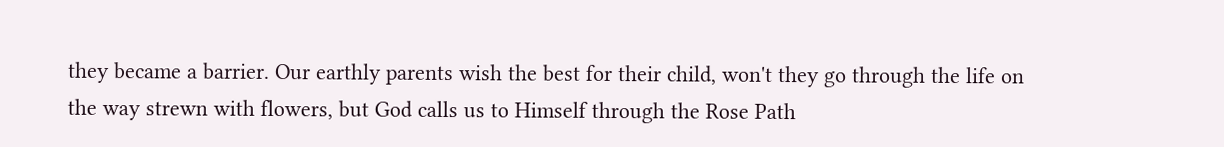they became a barrier. Our earthly parents wish the best for their child, won't they go through the life on the way strewn with flowers, but God calls us to Himself through the Rose Path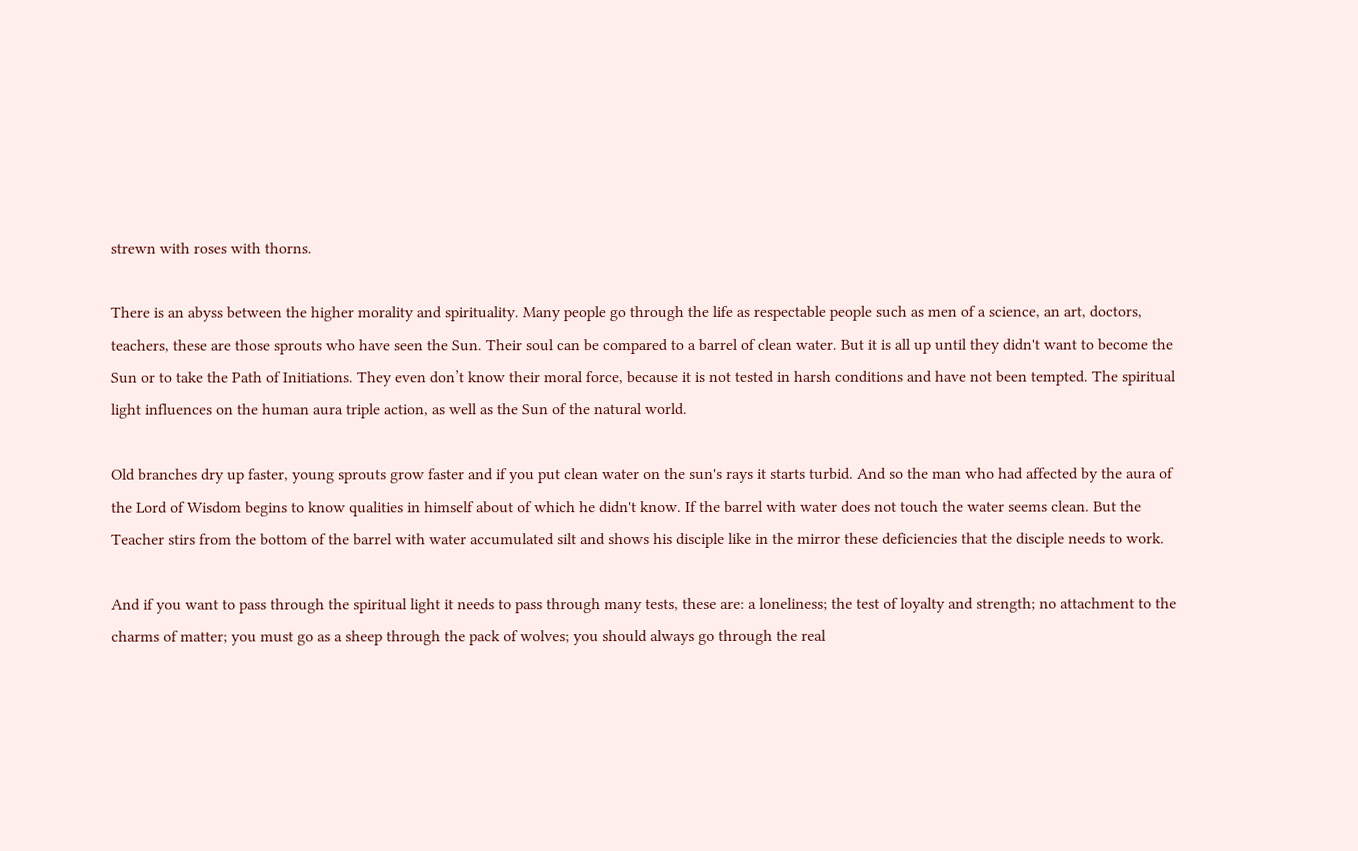strewn with roses with thorns.

There is an abyss between the higher morality and spirituality. Many people go through the life as respectable people such as men of a science, an art, doctors, teachers, these are those sprouts who have seen the Sun. Their soul can be compared to a barrel of clean water. But it is all up until they didn't want to become the Sun or to take the Path of Initiations. They even don’t know their moral force, because it is not tested in harsh conditions and have not been tempted. The spiritual light influences on the human aura triple action, as well as the Sun of the natural world.

Old branches dry up faster, young sprouts grow faster and if you put clean water on the sun's rays it starts turbid. And so the man who had affected by the aura of the Lord of Wisdom begins to know qualities in himself about of which he didn't know. If the barrel with water does not touch the water seems clean. But the Teacher stirs from the bottom of the barrel with water accumulated silt and shows his disciple like in the mirror these deficiencies that the disciple needs to work.

And if you want to pass through the spiritual light it needs to pass through many tests, these are: a loneliness; the test of loyalty and strength; no attachment to the charms of matter; you must go as a sheep through the pack of wolves; you should always go through the real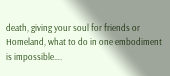death, giving your soul for friends or Homeland, what to do in one embodiment is impossible….